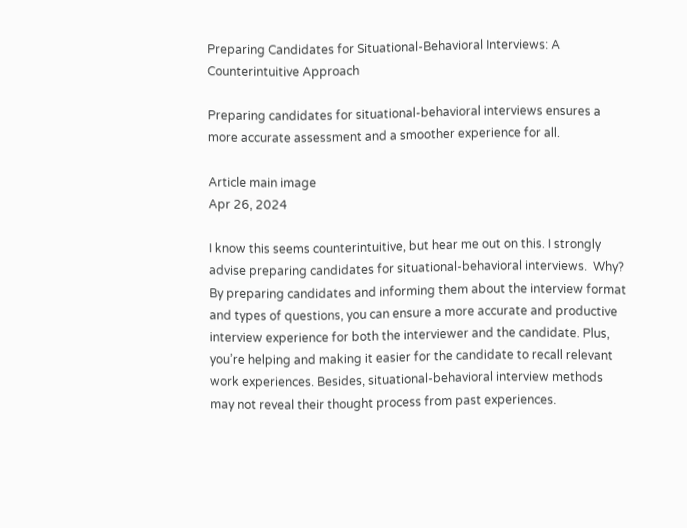Preparing Candidates for Situational-Behavioral Interviews: A Counterintuitive Approach

Preparing candidates for situational-behavioral interviews ensures a more accurate assessment and a smoother experience for all.

Article main image
Apr 26, 2024

I know this seems counterintuitive, but hear me out on this. I strongly advise preparing candidates for situational-behavioral interviews.  Why? By preparing candidates and informing them about the interview format and types of questions, you can ensure a more accurate and productive interview experience for both the interviewer and the candidate. Plus, you’re helping and making it easier for the candidate to recall relevant work experiences. Besides, situational-behavioral interview methods may not reveal their thought process from past experiences.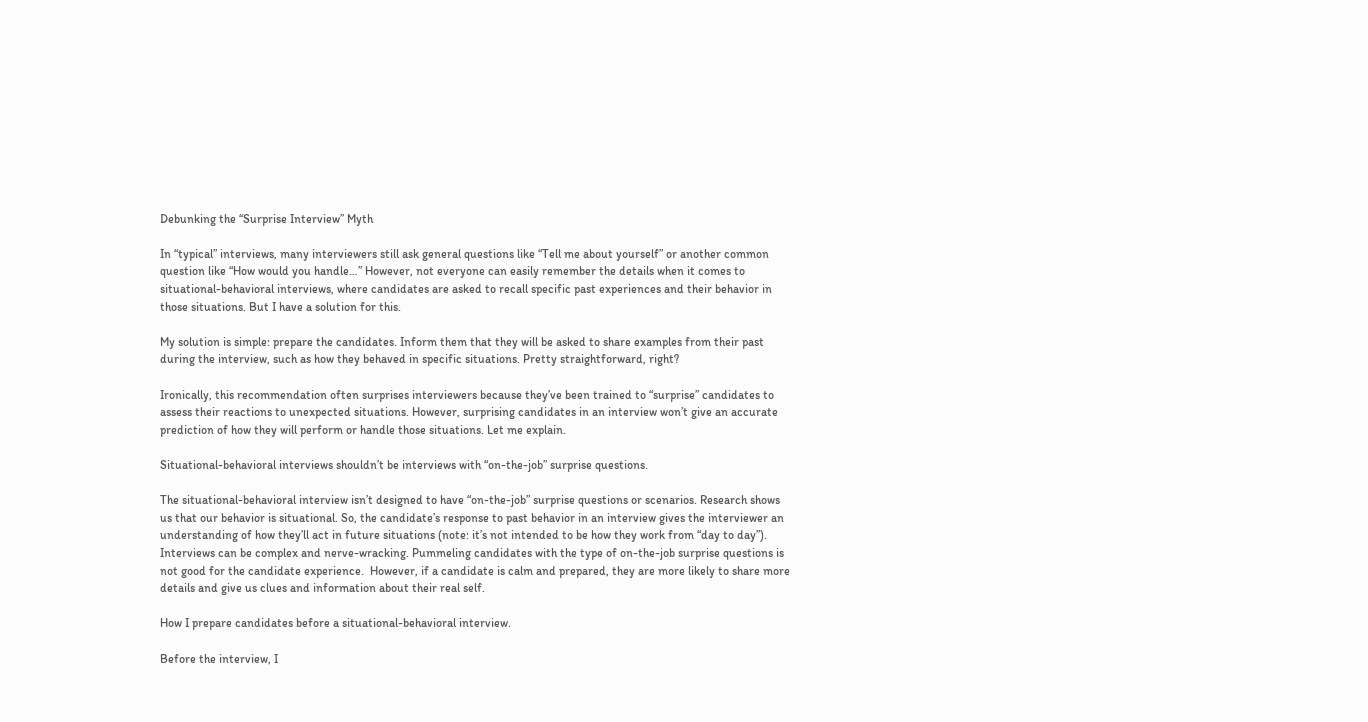Debunking the “Surprise Interview” Myth

In “typical” interviews, many interviewers still ask general questions like “Tell me about yourself” or another common question like “How would you handle…” However, not everyone can easily remember the details when it comes to situational-behavioral interviews, where candidates are asked to recall specific past experiences and their behavior in those situations. But I have a solution for this.

My solution is simple: prepare the candidates. Inform them that they will be asked to share examples from their past during the interview, such as how they behaved in specific situations. Pretty straightforward, right?

Ironically, this recommendation often surprises interviewers because they’ve been trained to “surprise” candidates to assess their reactions to unexpected situations. However, surprising candidates in an interview won’t give an accurate prediction of how they will perform or handle those situations. Let me explain.

Situational-behavioral interviews shouldn’t be interviews with “on-the-job” surprise questions.

The situational-behavioral interview isn’t designed to have “on-the-job” surprise questions or scenarios. Research shows us that our behavior is situational. So, the candidate’s response to past behavior in an interview gives the interviewer an understanding of how they’ll act in future situations (note: it’s not intended to be how they work from “day to day”). Interviews can be complex and nerve-wracking. Pummeling candidates with the type of on-the-job surprise questions is not good for the candidate experience.  However, if a candidate is calm and prepared, they are more likely to share more details and give us clues and information about their real self.

How I prepare candidates before a situational-behavioral interview.

Before the interview, I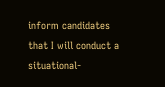inform candidates that I will conduct a situational-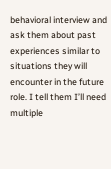behavioral interview and ask them about past experiences similar to situations they will encounter in the future role. I tell them I’ll need multiple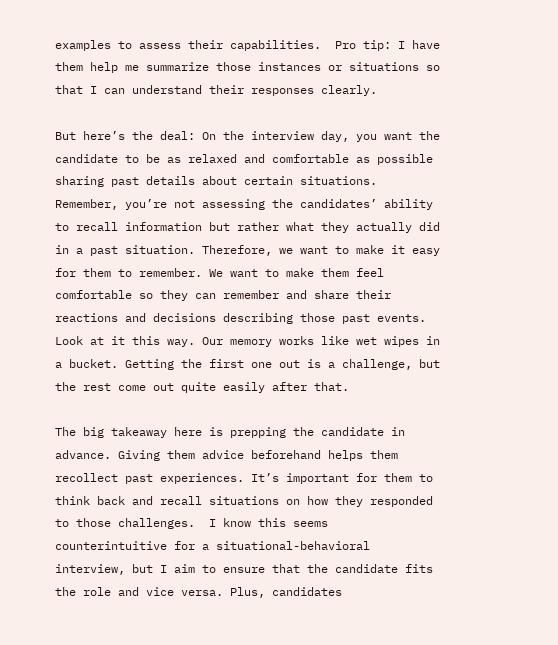examples to assess their capabilities.  Pro tip: I have them help me summarize those instances or situations so that I can understand their responses clearly.

But here’s the deal: On the interview day, you want the candidate to be as relaxed and comfortable as possible sharing past details about certain situations.  Remember, you’re not assessing the candidates’ ability to recall information but rather what they actually did in a past situation. Therefore, we want to make it easy for them to remember. We want to make them feel comfortable so they can remember and share their reactions and decisions describing those past events. Look at it this way. Our memory works like wet wipes in a bucket. Getting the first one out is a challenge, but the rest come out quite easily after that.

The big takeaway here is prepping the candidate in advance. Giving them advice beforehand helps them recollect past experiences. It’s important for them to think back and recall situations on how they responded to those challenges.  I know this seems counterintuitive for a situational-behavioral interview, but I aim to ensure that the candidate fits the role and vice versa. Plus, candidates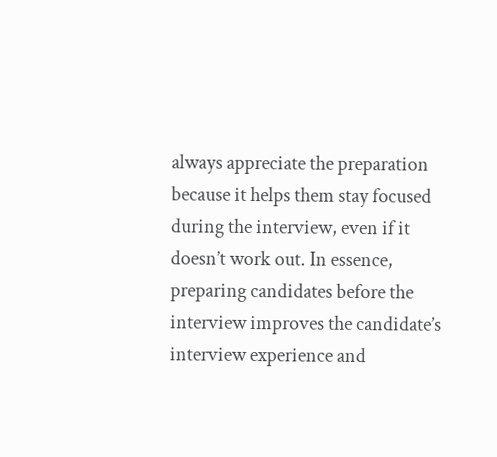always appreciate the preparation because it helps them stay focused during the interview, even if it doesn’t work out. In essence, preparing candidates before the interview improves the candidate’s interview experience and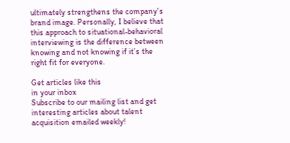ultimately strengthens the company’s brand image. Personally, I believe that this approach to situational-behavioral interviewing is the difference between knowing and not knowing if it’s the right fit for everyone.

Get articles like this
in your inbox
Subscribe to our mailing list and get interesting articles about talent acquisition emailed weekly!